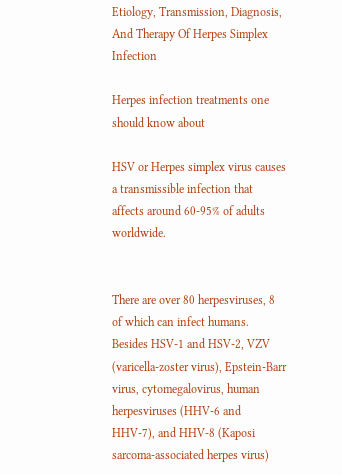Etiology, Transmission, Diagnosis, And Therapy Of Herpes Simplex Infection

Herpes infection treatments one should know about

HSV or Herpes simplex virus causes a transmissible infection that affects around 60-95% of adults worldwide.


There are over 80 herpesviruses, 8 of which can infect humans. Besides HSV-1 and HSV-2, VZV (varicella-zoster virus), Epstein-Barr virus, cytomegalovirus, human herpesviruses (HHV-6 and HHV-7), and HHV-8 (Kaposi sarcoma-associated herpes virus)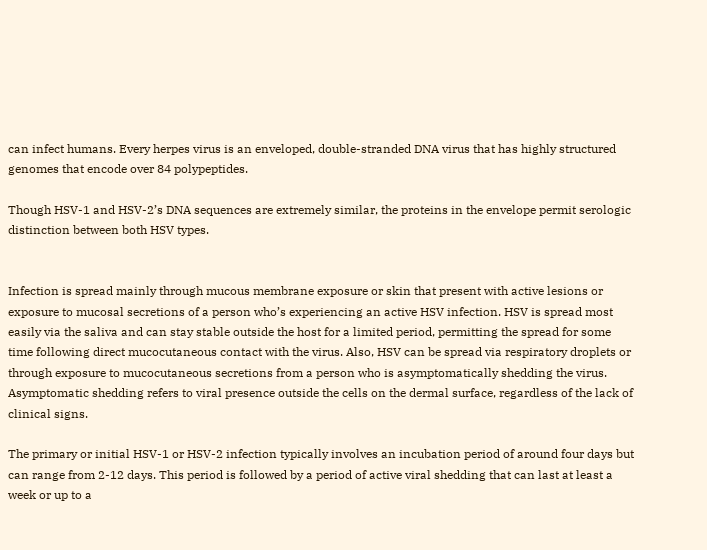can infect humans. Every herpes virus is an enveloped, double-stranded DNA virus that has highly structured genomes that encode over 84 polypeptides.

Though HSV-1 and HSV-2’s DNA sequences are extremely similar, the proteins in the envelope permit serologic distinction between both HSV types.


Infection is spread mainly through mucous membrane exposure or skin that present with active lesions or exposure to mucosal secretions of a person who’s experiencing an active HSV infection. HSV is spread most easily via the saliva and can stay stable outside the host for a limited period, permitting the spread for some time following direct mucocutaneous contact with the virus. Also, HSV can be spread via respiratory droplets or through exposure to mucocutaneous secretions from a person who is asymptomatically shedding the virus. Asymptomatic shedding refers to viral presence outside the cells on the dermal surface, regardless of the lack of clinical signs.

The primary or initial HSV-1 or HSV-2 infection typically involves an incubation period of around four days but can range from 2-12 days. This period is followed by a period of active viral shedding that can last at least a week or up to a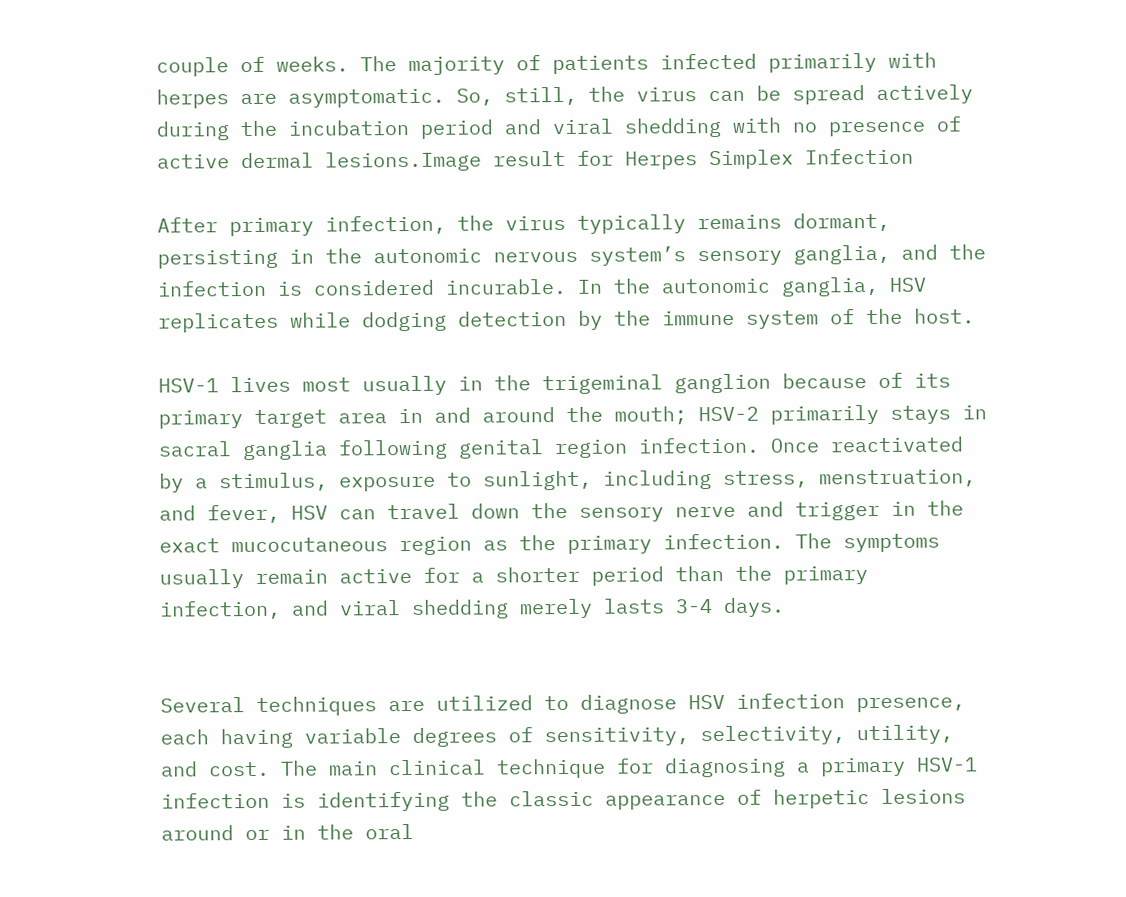couple of weeks. The majority of patients infected primarily with herpes are asymptomatic. So, still, the virus can be spread actively during the incubation period and viral shedding with no presence of active dermal lesions.Image result for Herpes Simplex Infection

After primary infection, the virus typically remains dormant, persisting in the autonomic nervous system’s sensory ganglia, and the infection is considered incurable. In the autonomic ganglia, HSV replicates while dodging detection by the immune system of the host.

HSV-1 lives most usually in the trigeminal ganglion because of its primary target area in and around the mouth; HSV-2 primarily stays in sacral ganglia following genital region infection. Once reactivated by a stimulus, exposure to sunlight, including stress, menstruation, and fever, HSV can travel down the sensory nerve and trigger in the exact mucocutaneous region as the primary infection. The symptoms usually remain active for a shorter period than the primary infection, and viral shedding merely lasts 3-4 days.


Several techniques are utilized to diagnose HSV infection presence, each having variable degrees of sensitivity, selectivity, utility, and cost. The main clinical technique for diagnosing a primary HSV-1 infection is identifying the classic appearance of herpetic lesions around or in the oral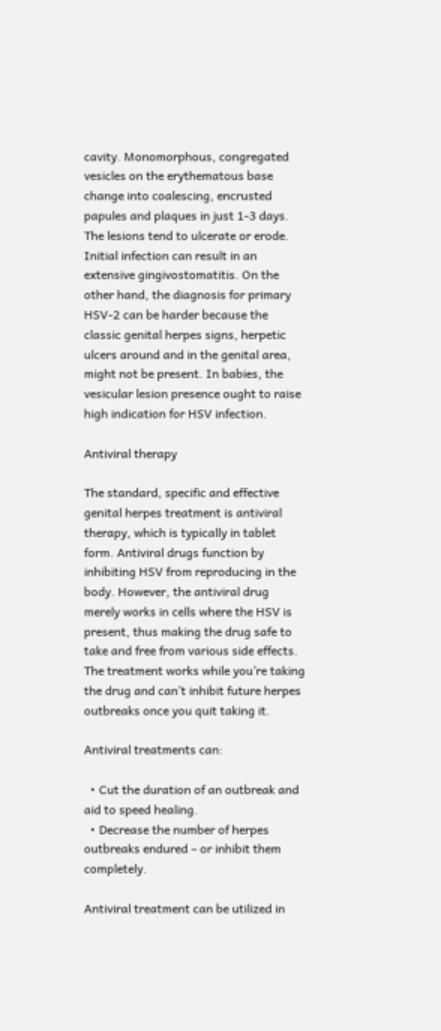cavity. Monomorphous, congregated vesicles on the erythematous base change into coalescing, encrusted papules and plaques in just 1-3 days. The lesions tend to ulcerate or erode. Initial infection can result in an extensive gingivostomatitis. On the other hand, the diagnosis for primary HSV-2 can be harder because the classic genital herpes signs, herpetic ulcers around and in the genital area, might not be present. In babies, the vesicular lesion presence ought to raise high indication for HSV infection.

Antiviral therapy

The standard, specific and effective genital herpes treatment is antiviral therapy, which is typically in tablet form. Antiviral drugs function by inhibiting HSV from reproducing in the body. However, the antiviral drug merely works in cells where the HSV is present, thus making the drug safe to take and free from various side effects. The treatment works while you’re taking the drug and can’t inhibit future herpes outbreaks once you quit taking it.

Antiviral treatments can:

  • Cut the duration of an outbreak and aid to speed healing.
  • Decrease the number of herpes outbreaks endured – or inhibit them completely.

Antiviral treatment can be utilized in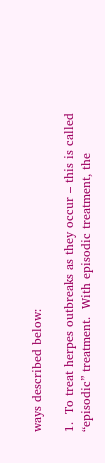ways described below:

1.  To treat herpes outbreaks as they occur – this is called “episodic” treatment.  With episodic treatment, the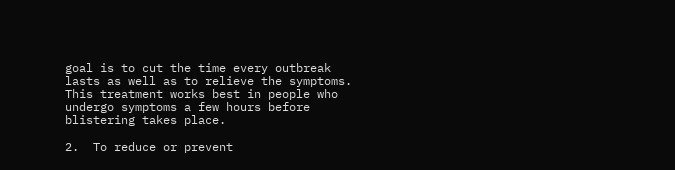goal is to cut the time every outbreak lasts as well as to relieve the symptoms. This treatment works best in people who undergo symptoms a few hours before blistering takes place.

2.  To reduce or prevent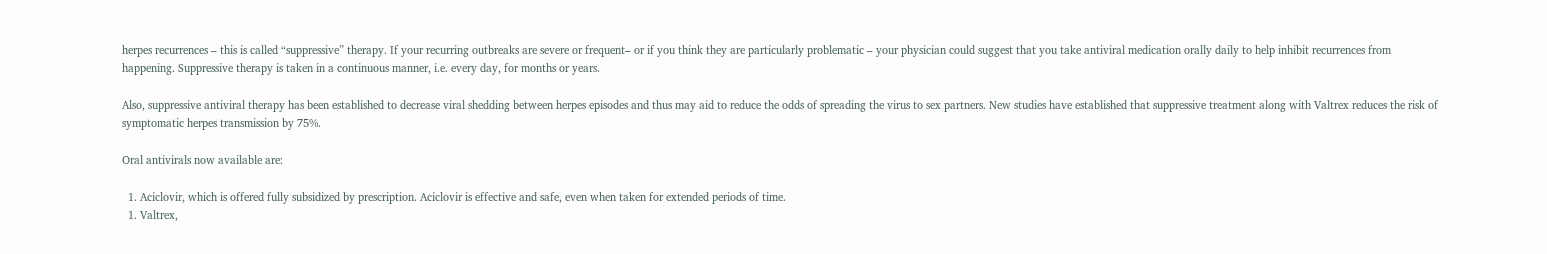herpes recurrences – this is called “suppressive” therapy. If your recurring outbreaks are severe or frequent– or if you think they are particularly problematic – your physician could suggest that you take antiviral medication orally daily to help inhibit recurrences from happening. Suppressive therapy is taken in a continuous manner, i.e. every day, for months or years.

Also, suppressive antiviral therapy has been established to decrease viral shedding between herpes episodes and thus may aid to reduce the odds of spreading the virus to sex partners. New studies have established that suppressive treatment along with Valtrex reduces the risk of symptomatic herpes transmission by 75%.

Oral antivirals now available are:

  1. Aciclovir, which is offered fully subsidized by prescription. Aciclovir is effective and safe, even when taken for extended periods of time.
  1. Valtrex,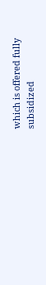which is offered fully subsidized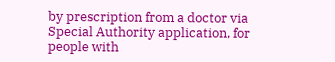by prescription from a doctor via Special Authority application, for people with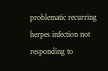problematic recurring herpes infection not responding to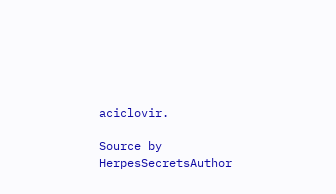aciclovir.

Source by HerpesSecretsAuthor